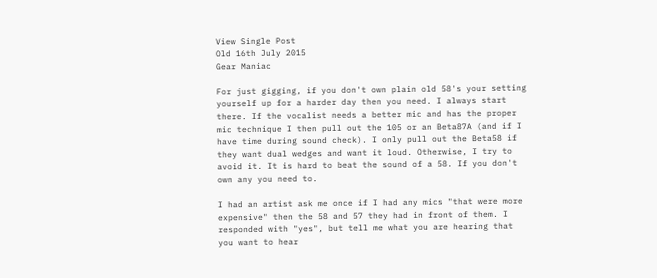View Single Post
Old 16th July 2015
Gear Maniac

For just gigging, if you don't own plain old 58's your setting yourself up for a harder day then you need. I always start there. If the vocalist needs a better mic and has the proper mic technique I then pull out the 105 or an Beta87A (and if I have time during sound check). I only pull out the Beta58 if they want dual wedges and want it loud. Otherwise, I try to avoid it. It is hard to beat the sound of a 58. If you don't own any you need to.

I had an artist ask me once if I had any mics "that were more expensive" then the 58 and 57 they had in front of them. I responded with "yes", but tell me what you are hearing that you want to hear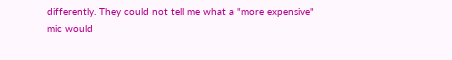differently. They could not tell me what a "more expensive" mic would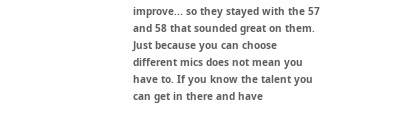improve... so they stayed with the 57 and 58 that sounded great on them. Just because you can choose different mics does not mean you have to. If you know the talent you can get in there and have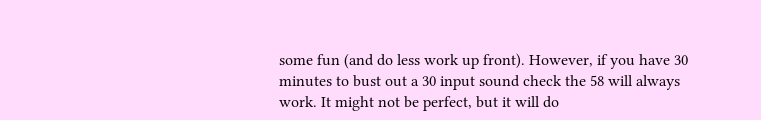some fun (and do less work up front). However, if you have 30 minutes to bust out a 30 input sound check the 58 will always work. It might not be perfect, but it will do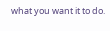what you want it to do.